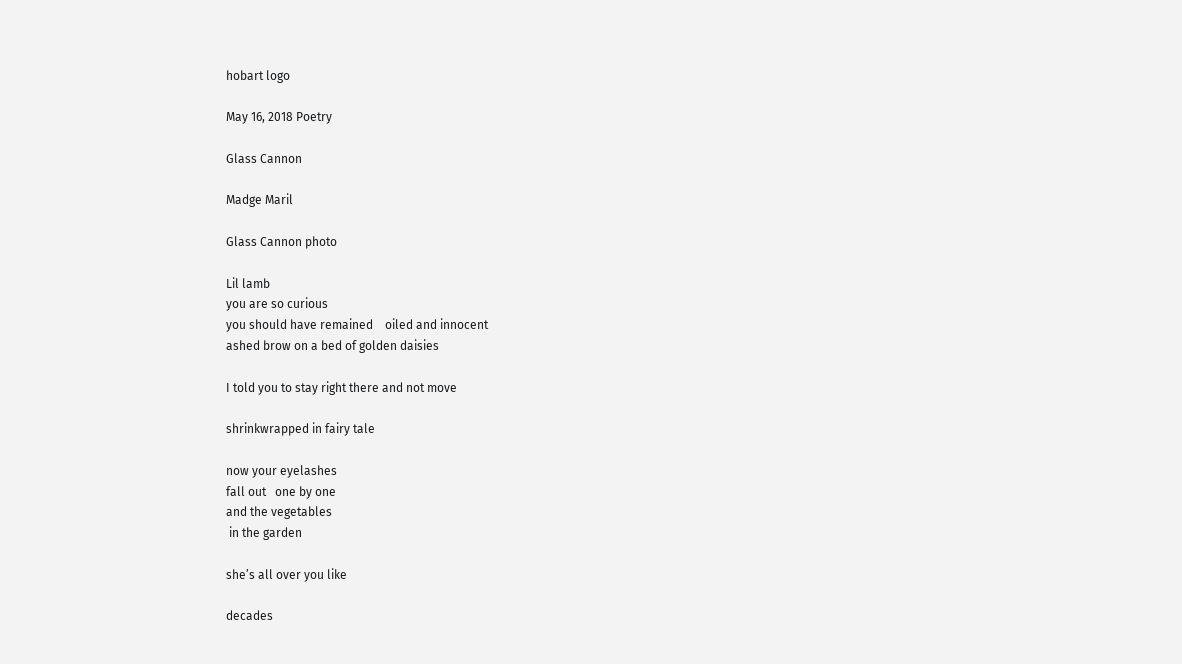hobart logo

May 16, 2018 Poetry

Glass Cannon

Madge Maril

Glass Cannon photo

Lil lamb
you are so curious
you should have remained    oiled and innocent
ashed brow on a bed of golden daisies

I told you to stay right there and not move

shrinkwrapped in fairy tale

now your eyelashes
fall out   one by one
and the vegetables
 in the garden

she’s all over you like

decades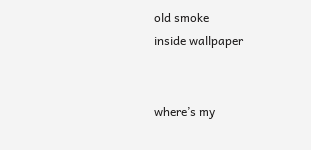old smoke
inside wallpaper


where’s my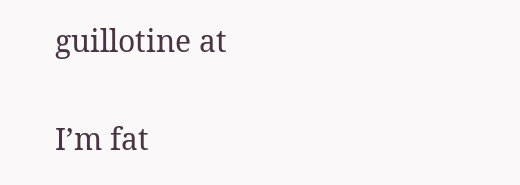guillotine at

I’m fat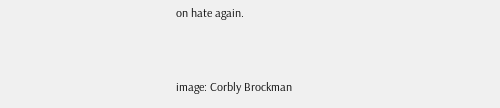on hate again.


image: Corbly Brockman